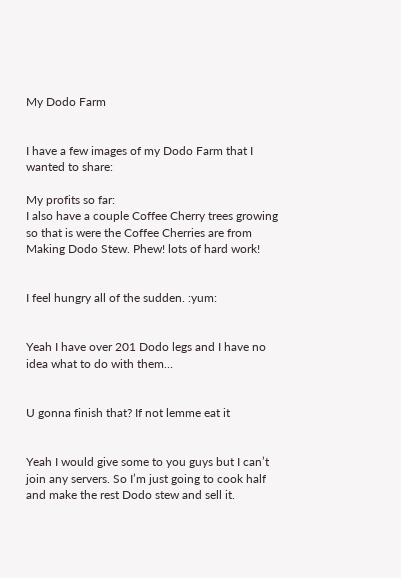My Dodo Farm


I have a few images of my Dodo Farm that I wanted to share:

My profits so far:
I also have a couple Coffee Cherry trees growing so that is were the Coffee Cherries are from
Making Dodo Stew. Phew! lots of hard work!


I feel hungry all of the sudden. :yum:


Yeah I have over 201 Dodo legs and I have no idea what to do with them…


U gonna finish that? If not lemme eat it


Yeah I would give some to you guys but I can’t join any servers. So I’m just going to cook half and make the rest Dodo stew and sell it.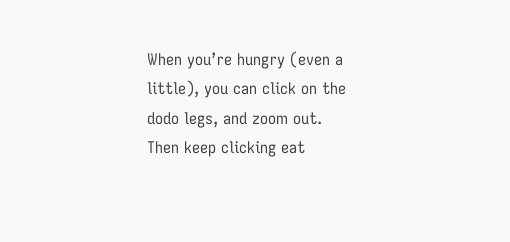When you’re hungry (even a little), you can click on the dodo legs, and zoom out. Then keep clicking eat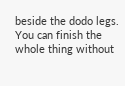beside the dodo legs. You can finish the whole thing without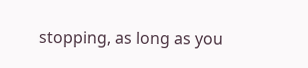stopping, as long as you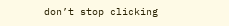don’t stop clicking